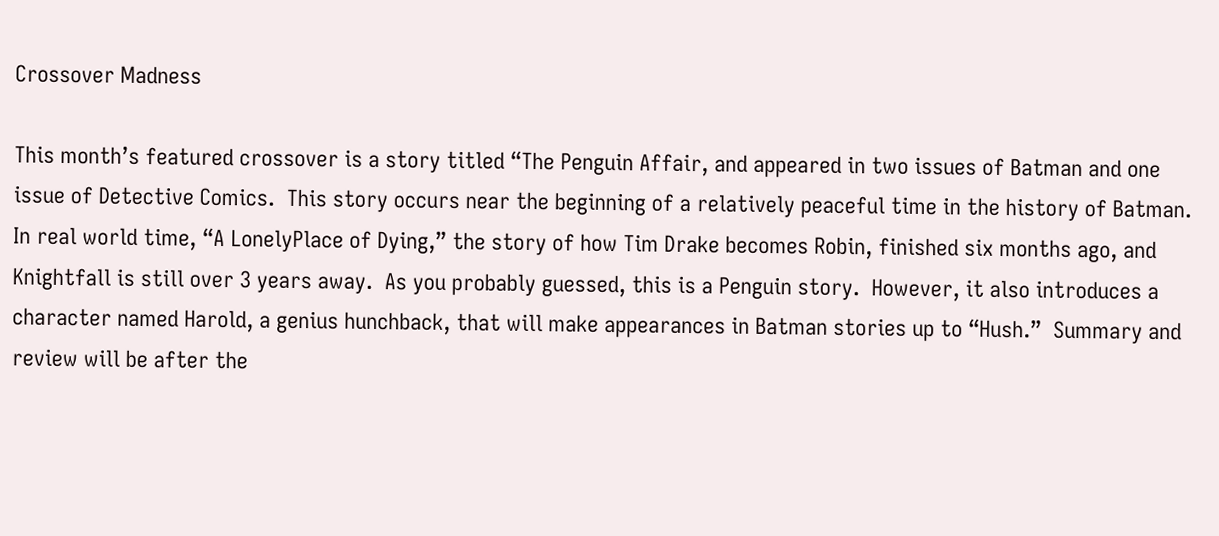Crossover Madness

This month’s featured crossover is a story titled “The Penguin Affair, and appeared in two issues of Batman and one issue of Detective Comics.  This story occurs near the beginning of a relatively peaceful time in the history of Batman.  In real world time, “A LonelyPlace of Dying,” the story of how Tim Drake becomes Robin, finished six months ago, and Knightfall is still over 3 years away.  As you probably guessed, this is a Penguin story.  However, it also introduces a character named Harold, a genius hunchback, that will make appearances in Batman stories up to “Hush.”  Summary and review will be after the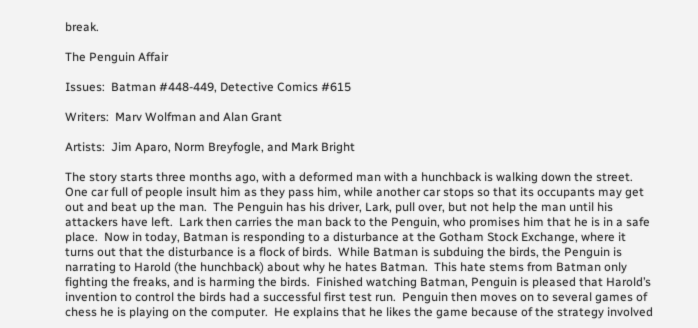break.

The Penguin Affair

Issues:  Batman #448-449, Detective Comics #615

Writers:  Marv Wolfman and Alan Grant

Artists:  Jim Aparo, Norm Breyfogle, and Mark Bright

The story starts three months ago, with a deformed man with a hunchback is walking down the street.  One car full of people insult him as they pass him, while another car stops so that its occupants may get out and beat up the man.  The Penguin has his driver, Lark, pull over, but not help the man until his attackers have left.  Lark then carries the man back to the Penguin, who promises him that he is in a safe place.  Now in today, Batman is responding to a disturbance at the Gotham Stock Exchange, where it turns out that the disturbance is a flock of birds.  While Batman is subduing the birds, the Penguin is narrating to Harold (the hunchback) about why he hates Batman.  This hate stems from Batman only fighting the freaks, and is harming the birds.  Finished watching Batman, Penguin is pleased that Harold’s invention to control the birds had a successful first test run.  Penguin then moves on to several games of chess he is playing on the computer.  He explains that he likes the game because of the strategy involved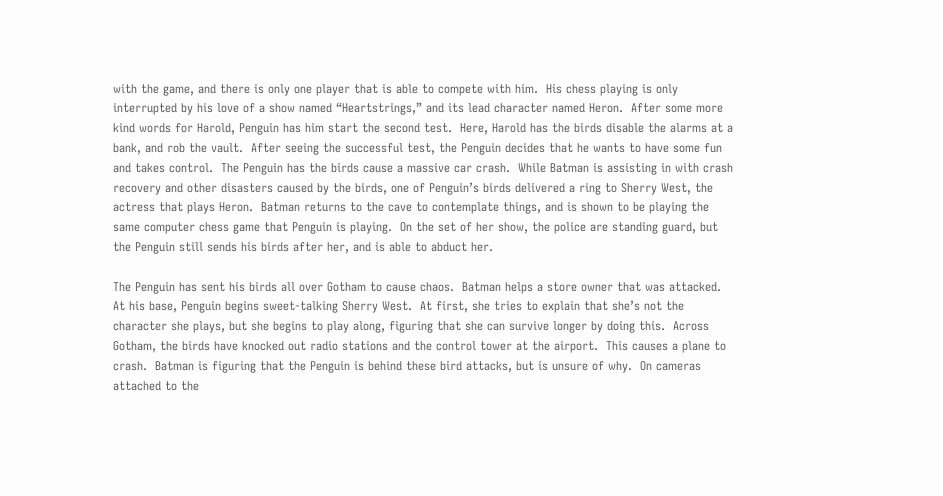with the game, and there is only one player that is able to compete with him.  His chess playing is only interrupted by his love of a show named “Heartstrings,” and its lead character named Heron.  After some more kind words for Harold, Penguin has him start the second test.  Here, Harold has the birds disable the alarms at a bank, and rob the vault.  After seeing the successful test, the Penguin decides that he wants to have some fun and takes control.  The Penguin has the birds cause a massive car crash.  While Batman is assisting in with crash recovery and other disasters caused by the birds, one of Penguin’s birds delivered a ring to Sherry West, the actress that plays Heron.  Batman returns to the cave to contemplate things, and is shown to be playing the same computer chess game that Penguin is playing.  On the set of her show, the police are standing guard, but the Penguin still sends his birds after her, and is able to abduct her.

The Penguin has sent his birds all over Gotham to cause chaos.  Batman helps a store owner that was attacked.  At his base, Penguin begins sweet-talking Sherry West.  At first, she tries to explain that she’s not the character she plays, but she begins to play along, figuring that she can survive longer by doing this.  Across Gotham, the birds have knocked out radio stations and the control tower at the airport.  This causes a plane to crash.  Batman is figuring that the Penguin is behind these bird attacks, but is unsure of why.  On cameras attached to the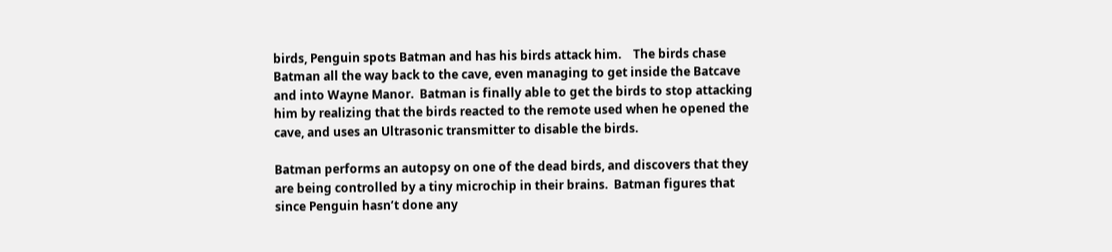birds, Penguin spots Batman and has his birds attack him.    The birds chase Batman all the way back to the cave, even managing to get inside the Batcave and into Wayne Manor.  Batman is finally able to get the birds to stop attacking him by realizing that the birds reacted to the remote used when he opened the cave, and uses an Ultrasonic transmitter to disable the birds.

Batman performs an autopsy on one of the dead birds, and discovers that they are being controlled by a tiny microchip in their brains.  Batman figures that since Penguin hasn’t done any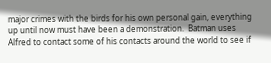major crimes with the birds for his own personal gain, everything up until now must have been a demonstration.  Batman uses Alfred to contact some of his contacts around the world to see if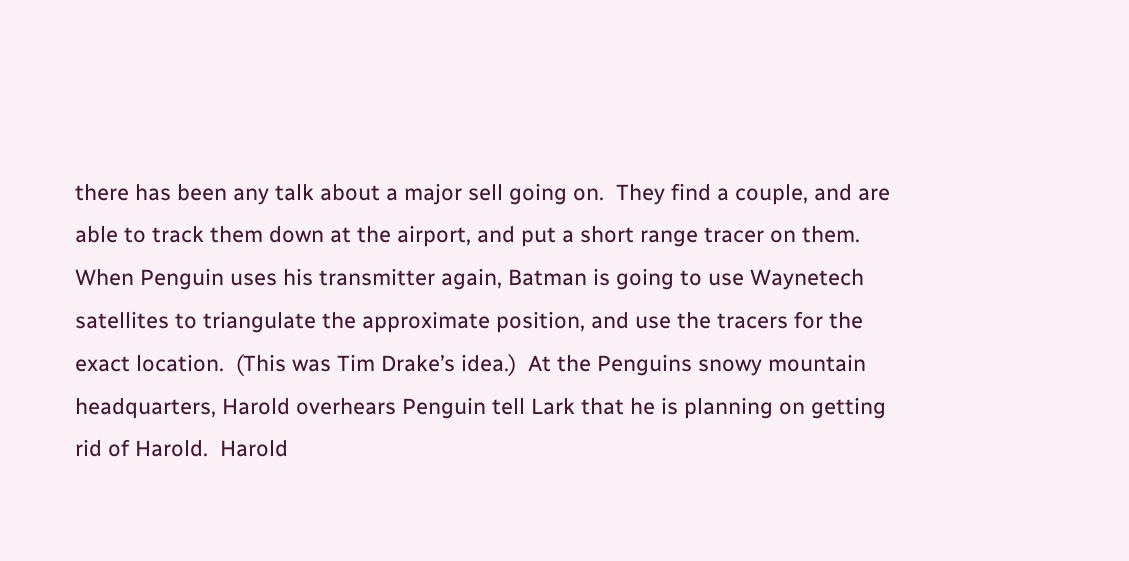there has been any talk about a major sell going on.  They find a couple, and are able to track them down at the airport, and put a short range tracer on them.  When Penguin uses his transmitter again, Batman is going to use Waynetech satellites to triangulate the approximate position, and use the tracers for the exact location.  (This was Tim Drake’s idea.)  At the Penguins snowy mountain headquarters, Harold overhears Penguin tell Lark that he is planning on getting rid of Harold.  Harold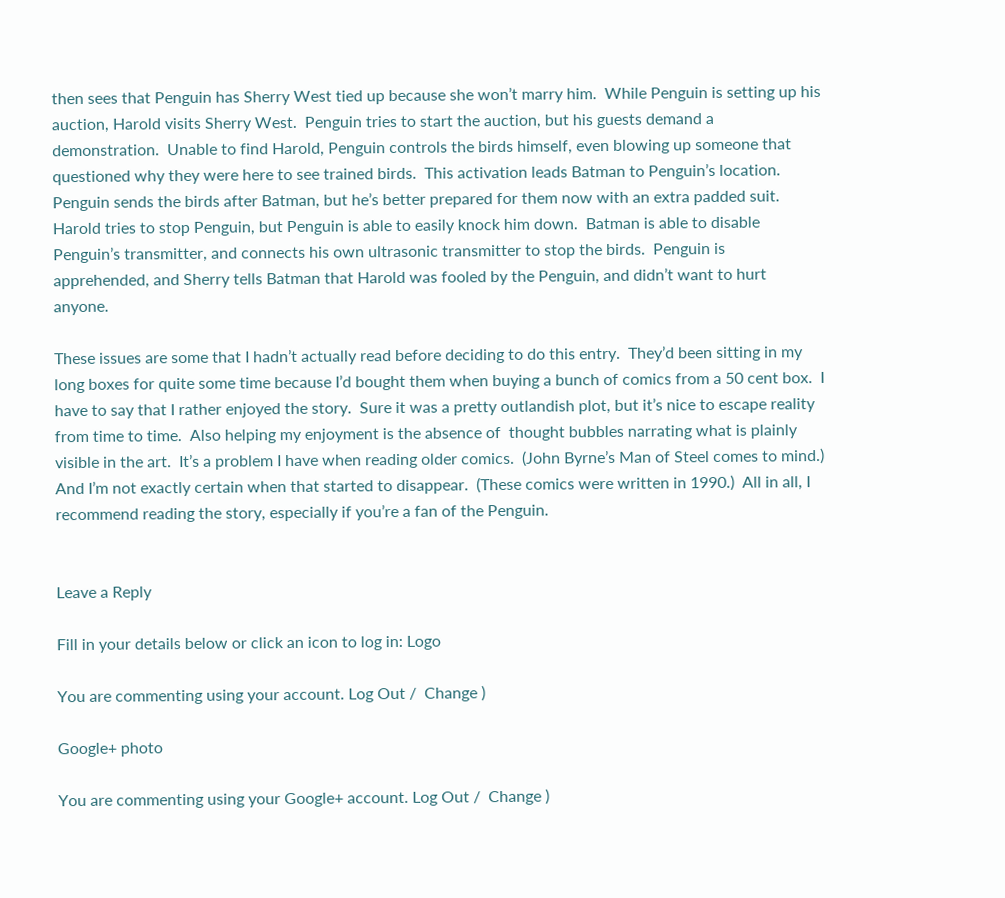then sees that Penguin has Sherry West tied up because she won’t marry him.  While Penguin is setting up his auction, Harold visits Sherry West.  Penguin tries to start the auction, but his guests demand a demonstration.  Unable to find Harold, Penguin controls the birds himself, even blowing up someone that questioned why they were here to see trained birds.  This activation leads Batman to Penguin’s location.  Penguin sends the birds after Batman, but he’s better prepared for them now with an extra padded suit.  Harold tries to stop Penguin, but Penguin is able to easily knock him down.  Batman is able to disable Penguin’s transmitter, and connects his own ultrasonic transmitter to stop the birds.  Penguin is apprehended, and Sherry tells Batman that Harold was fooled by the Penguin, and didn’t want to hurt anyone.

These issues are some that I hadn’t actually read before deciding to do this entry.  They’d been sitting in my long boxes for quite some time because I’d bought them when buying a bunch of comics from a 50 cent box.  I have to say that I rather enjoyed the story.  Sure it was a pretty outlandish plot, but it’s nice to escape reality from time to time.  Also helping my enjoyment is the absence of  thought bubbles narrating what is plainly visible in the art.  It’s a problem I have when reading older comics.  (John Byrne’s Man of Steel comes to mind.)  And I’m not exactly certain when that started to disappear.  (These comics were written in 1990.)  All in all, I recommend reading the story, especially if you’re a fan of the Penguin.


Leave a Reply

Fill in your details below or click an icon to log in: Logo

You are commenting using your account. Log Out /  Change )

Google+ photo

You are commenting using your Google+ account. Log Out /  Change )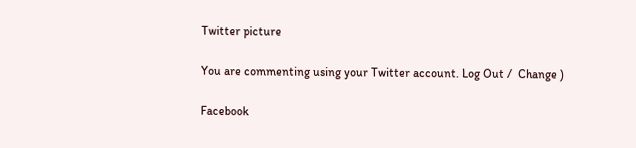Twitter picture

You are commenting using your Twitter account. Log Out /  Change )

Facebook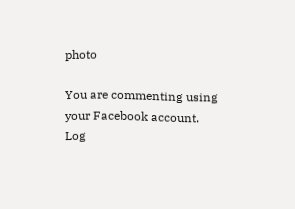photo

You are commenting using your Facebook account. Log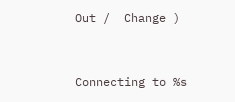Out /  Change )


Connecting to %s